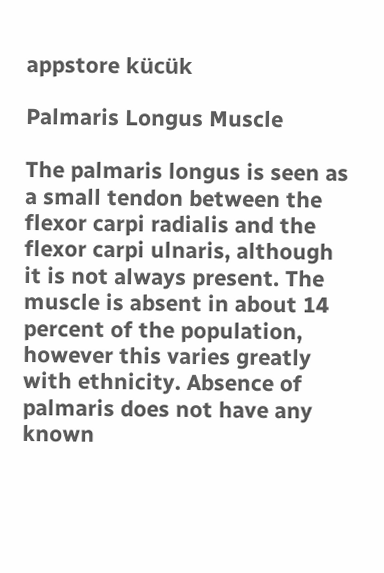appstore kücük

Palmaris Longus Muscle

The palmaris longus is seen as a small tendon between the flexor carpi radialis and the flexor carpi ulnaris, although it is not always present. The muscle is absent in about 14 percent of the population, however this varies greatly with ethnicity. Absence of palmaris does not have any known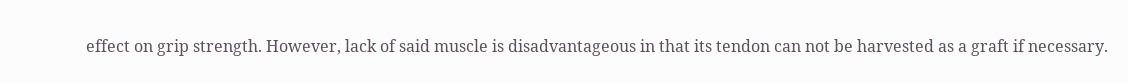effect on grip strength. However, lack of said muscle is disadvantageous in that its tendon can not be harvested as a graft if necessary.